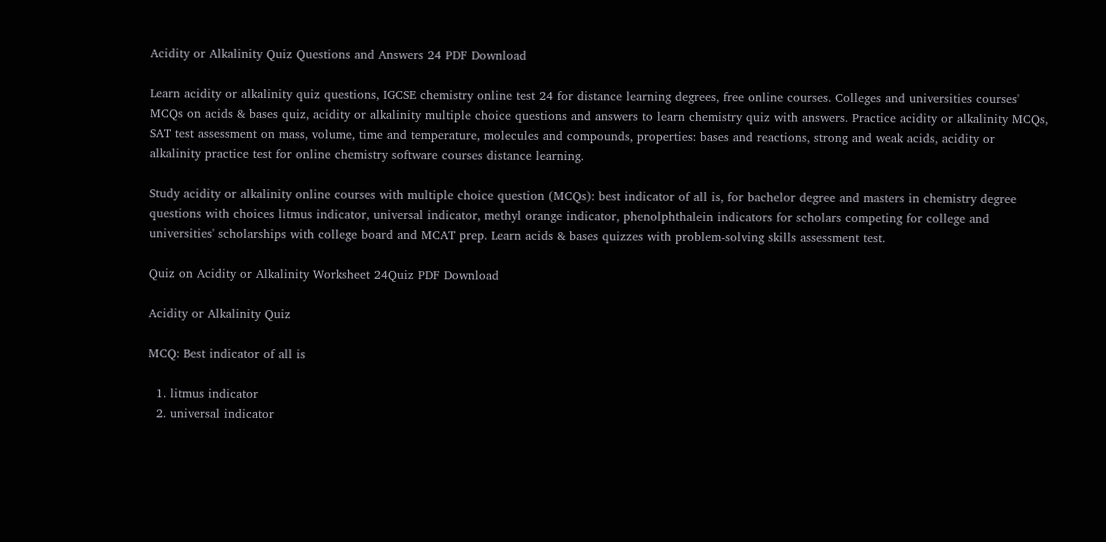Acidity or Alkalinity Quiz Questions and Answers 24 PDF Download

Learn acidity or alkalinity quiz questions, IGCSE chemistry online test 24 for distance learning degrees, free online courses. Colleges and universities courses' MCQs on acids & bases quiz, acidity or alkalinity multiple choice questions and answers to learn chemistry quiz with answers. Practice acidity or alkalinity MCQs, SAT test assessment on mass, volume, time and temperature, molecules and compounds, properties: bases and reactions, strong and weak acids, acidity or alkalinity practice test for online chemistry software courses distance learning.

Study acidity or alkalinity online courses with multiple choice question (MCQs): best indicator of all is, for bachelor degree and masters in chemistry degree questions with choices litmus indicator, universal indicator, methyl orange indicator, phenolphthalein indicators for scholars competing for college and universities' scholarships with college board and MCAT prep. Learn acids & bases quizzes with problem-solving skills assessment test.

Quiz on Acidity or Alkalinity Worksheet 24Quiz PDF Download

Acidity or Alkalinity Quiz

MCQ: Best indicator of all is

  1. litmus indicator
  2. universal indicator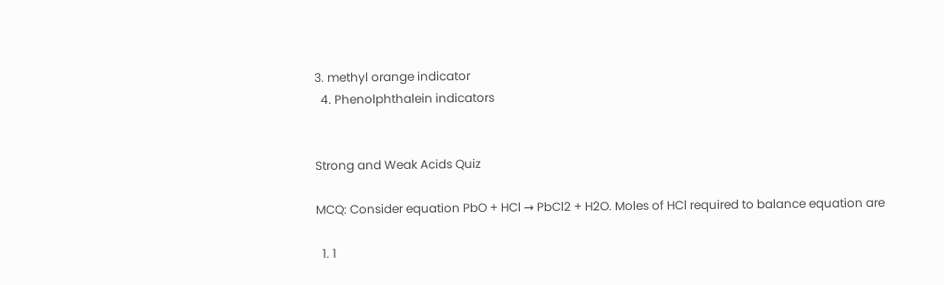3. methyl orange indicator
  4. Phenolphthalein indicators


Strong and Weak Acids Quiz

MCQ: Consider equation PbO + HCl → PbCl2 + H2O. Moles of HCl required to balance equation are

  1. 1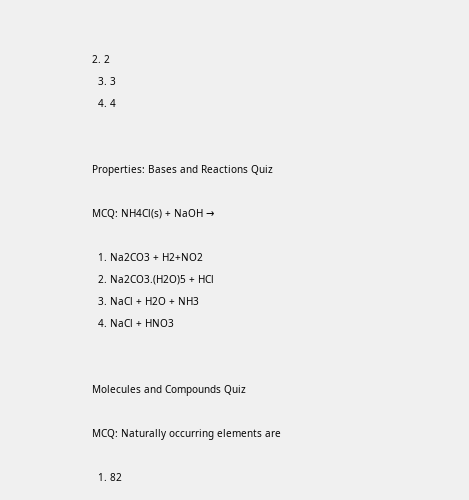2. 2
  3. 3
  4. 4


Properties: Bases and Reactions Quiz

MCQ: NH4Cl(s) + NaOH →

  1. Na2CO3 + H2+NO2
  2. Na2CO3.(H2O)5 + HCl
  3. NaCl + H2O + NH3
  4. NaCl + HNO3


Molecules and Compounds Quiz

MCQ: Naturally occurring elements are

  1. 82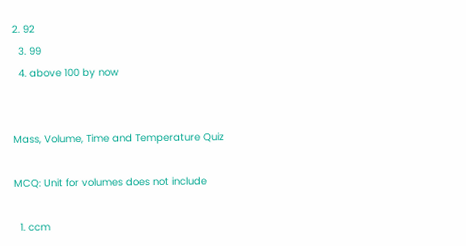2. 92
  3. 99
  4. above 100 by now


Mass, Volume, Time and Temperature Quiz

MCQ: Unit for volumes does not include

  1. ccm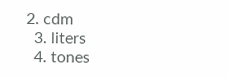2. cdm
  3. liters
  4. tones